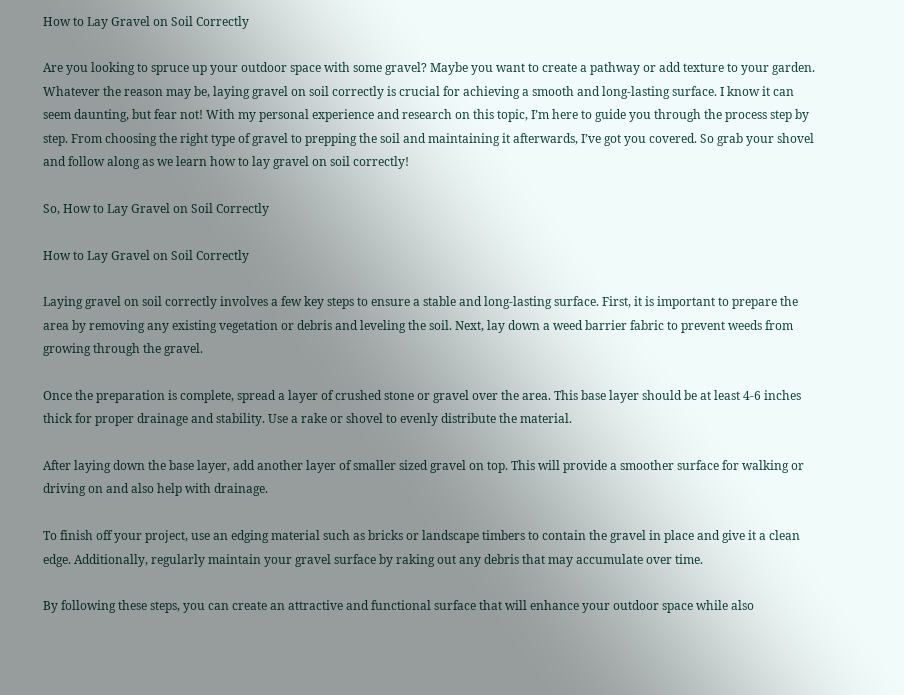How to Lay Gravel on Soil Correctly

Are you looking to spruce up your outdoor space with some gravel? Maybe you want to create a pathway or add texture to your garden. Whatever the reason may be, laying gravel on soil correctly is crucial for achieving a smooth and long-lasting surface. I know it can seem daunting, but fear not! With my personal experience and research on this topic, I’m here to guide you through the process step by step. From choosing the right type of gravel to prepping the soil and maintaining it afterwards, I’ve got you covered. So grab your shovel and follow along as we learn how to lay gravel on soil correctly!

So, How to Lay Gravel on Soil Correctly

How to Lay Gravel on Soil Correctly

Laying gravel on soil correctly involves a few key steps to ensure a stable and long-lasting surface. First, it is important to prepare the area by removing any existing vegetation or debris and leveling the soil. Next, lay down a weed barrier fabric to prevent weeds from growing through the gravel.

Once the preparation is complete, spread a layer of crushed stone or gravel over the area. This base layer should be at least 4-6 inches thick for proper drainage and stability. Use a rake or shovel to evenly distribute the material.

After laying down the base layer, add another layer of smaller sized gravel on top. This will provide a smoother surface for walking or driving on and also help with drainage.

To finish off your project, use an edging material such as bricks or landscape timbers to contain the gravel in place and give it a clean edge. Additionally, regularly maintain your gravel surface by raking out any debris that may accumulate over time.

By following these steps, you can create an attractive and functional surface that will enhance your outdoor space while also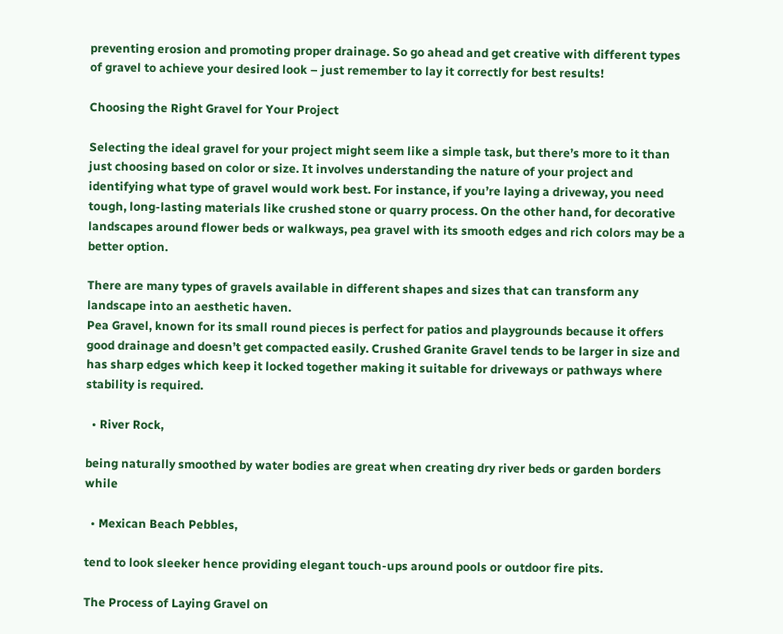preventing erosion and promoting proper drainage. So go ahead and get creative with different types of gravel to achieve your desired look – just remember to lay it correctly for best results!

Choosing the Right Gravel for Your Project

Selecting the ideal gravel for your project might seem like a simple task, but there’s more to it than just choosing based on color or size. It involves understanding the nature of your project and identifying what type of gravel would work best. For instance, if you’re laying a driveway, you need tough, long-lasting materials like crushed stone or quarry process. On the other hand, for decorative landscapes around flower beds or walkways, pea gravel with its smooth edges and rich colors may be a better option.

There are many types of gravels available in different shapes and sizes that can transform any landscape into an aesthetic haven.
Pea Gravel, known for its small round pieces is perfect for patios and playgrounds because it offers good drainage and doesn’t get compacted easily. Crushed Granite Gravel tends to be larger in size and has sharp edges which keep it locked together making it suitable for driveways or pathways where stability is required.

  • River Rock,

being naturally smoothed by water bodies are great when creating dry river beds or garden borders while

  • Mexican Beach Pebbles,

tend to look sleeker hence providing elegant touch-ups around pools or outdoor fire pits.

The Process of Laying Gravel on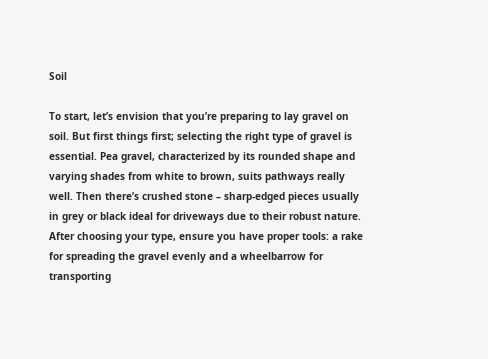Soil

To start, let’s envision that you’re preparing to lay gravel on soil. But first things first; selecting the right type of gravel is essential. Pea gravel, characterized by its rounded shape and varying shades from white to brown, suits pathways really well. Then there’s crushed stone – sharp-edged pieces usually in grey or black ideal for driveways due to their robust nature. After choosing your type, ensure you have proper tools: a rake for spreading the gravel evenly and a wheelbarrow for transporting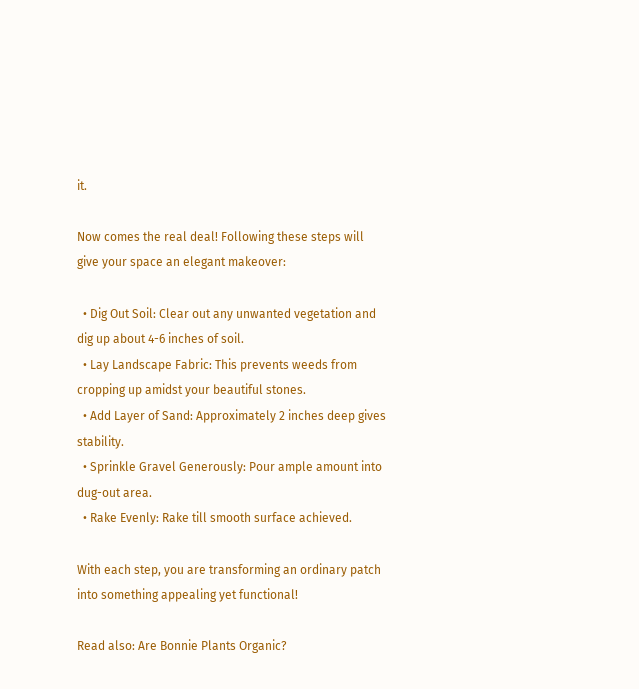it.

Now comes the real deal! Following these steps will give your space an elegant makeover:

  • Dig Out Soil: Clear out any unwanted vegetation and dig up about 4-6 inches of soil.
  • Lay Landscape Fabric: This prevents weeds from cropping up amidst your beautiful stones.
  • Add Layer of Sand: Approximately 2 inches deep gives stability.
  • Sprinkle Gravel Generously: Pour ample amount into dug-out area.
  • Rake Evenly: Rake till smooth surface achieved.

With each step, you are transforming an ordinary patch into something appealing yet functional!

Read also: Are Bonnie Plants Organic?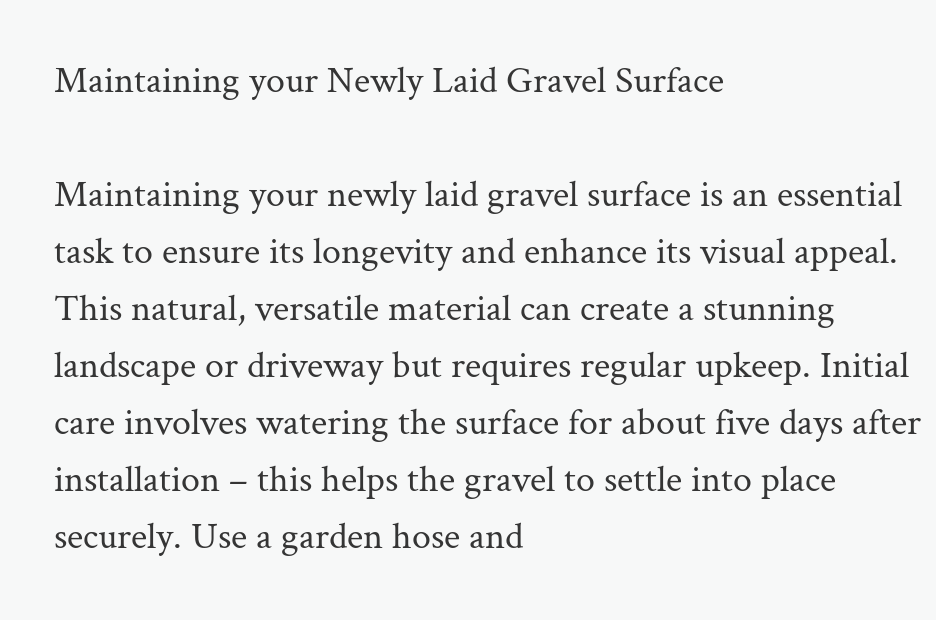Maintaining your Newly Laid Gravel Surface

Maintaining your newly laid gravel surface is an essential task to ensure its longevity and enhance its visual appeal. This natural, versatile material can create a stunning landscape or driveway but requires regular upkeep. Initial care involves watering the surface for about five days after installation – this helps the gravel to settle into place securely. Use a garden hose and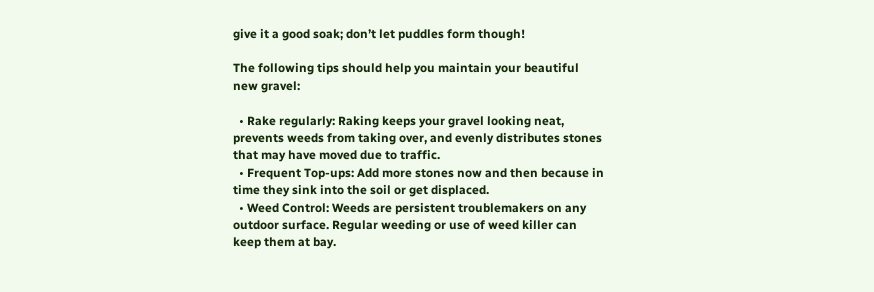give it a good soak; don’t let puddles form though!

The following tips should help you maintain your beautiful new gravel:

  • Rake regularly: Raking keeps your gravel looking neat, prevents weeds from taking over, and evenly distributes stones that may have moved due to traffic.
  • Frequent Top-ups: Add more stones now and then because in time they sink into the soil or get displaced.
  • Weed Control: Weeds are persistent troublemakers on any outdoor surface. Regular weeding or use of weed killer can keep them at bay.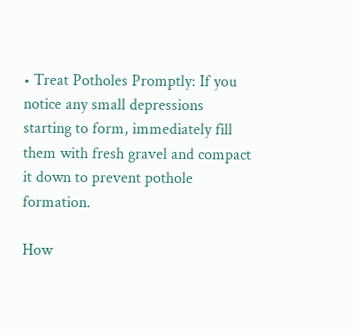• Treat Potholes Promptly: If you notice any small depressions starting to form, immediately fill them with fresh gravel and compact it down to prevent pothole formation.

How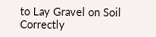to Lay Gravel on Soil Correctly